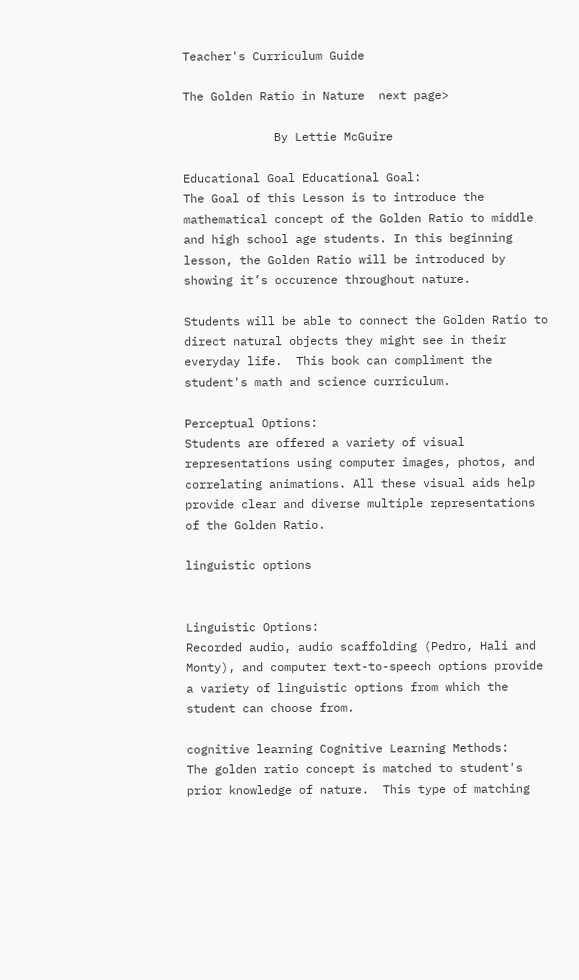Teacher's Curriculum Guide

The Golden Ratio in Nature  next page>

             By Lettie McGuire

Educational Goal Educational Goal:
The Goal of this Lesson is to introduce the mathematical concept of the Golden Ratio to middle and high school age students. In this beginning lesson, the Golden Ratio will be introduced by showing it’s occurence throughout nature.

Students will be able to connect the Golden Ratio to direct natural objects they might see in their everyday life.  This book can compliment the student's math and science curriculum.

Perceptual Options:
Students are offered a variety of visual representations using computer images, photos, and correlating animations. All these visual aids help provide clear and diverse multiple representations of the Golden Ratio.

linguistic options


Linguistic Options:
Recorded audio, audio scaffolding (Pedro, Hali and Monty), and computer text-to-speech options provide a variety of linguistic options from which the student can choose from.

cognitive learning Cognitive Learning Methods:
The golden ratio concept is matched to student's prior knowledge of nature.  This type of matching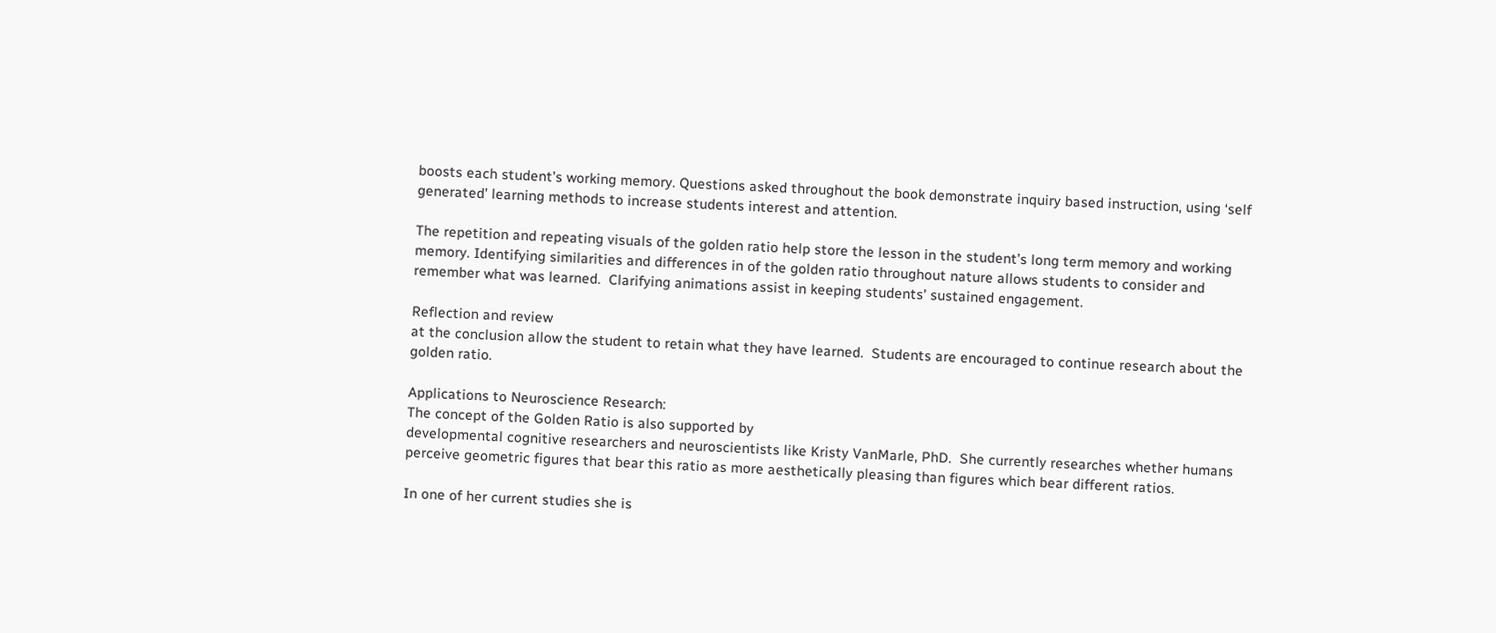boosts each student’s working memory. Questions asked throughout the book demonstrate inquiry based instruction, using ‘self generated’ learning methods to increase students interest and attention.

The repetition and repeating visuals of the golden ratio help store the lesson in the student’s long term memory and working memory. Identifying similarities and differences in of the golden ratio throughout nature allows students to consider and remember what was learned.  Clarifying animations assist in keeping students’ sustained engagement.

Reflection and review
at the conclusion allow the student to retain what they have learned.  Students are encouraged to continue research about the golden ratio.

Applications to Neuroscience Research:
The concept of the Golden Ratio is also supported by
developmental cognitive researchers and neuroscientists like Kristy VanMarle, PhD.  She currently researches whether humans perceive geometric figures that bear this ratio as more aesthetically pleasing than figures which bear different ratios.

In one of her current studies she is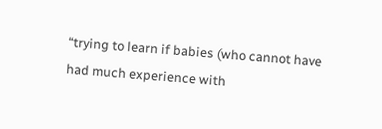“trying to learn if babies (who cannot have had much experience with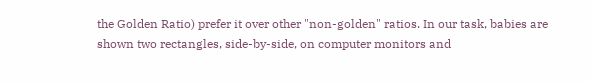the Golden Ratio) prefer it over other "non-golden" ratios. In our task, babies are shown two rectangles, side-by-side, on computer monitors and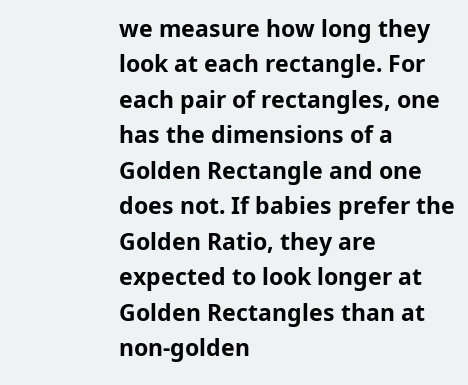we measure how long they look at each rectangle. For each pair of rectangles, one has the dimensions of a Golden Rectangle and one does not. If babies prefer the Golden Ratio, they are expected to look longer at Golden Rectangles than at non-golden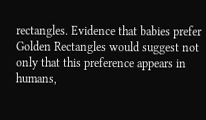rectangles. Evidence that babies prefer Golden Rectangles would suggest not only that this preference appears in humans,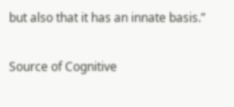but also that it has an innate basis.”

Source of Cognitive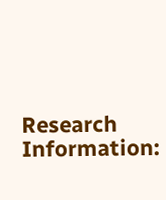Research Information: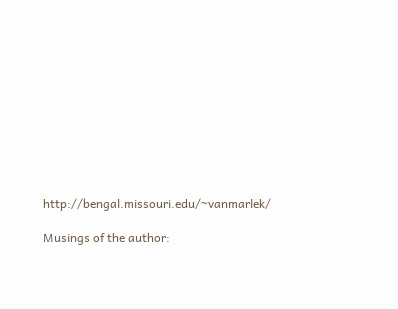http://bengal.missouri.edu/~vanmarlek/

Musings of the author: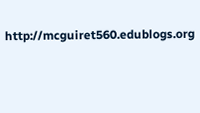http://mcguiret560.edublogs.org